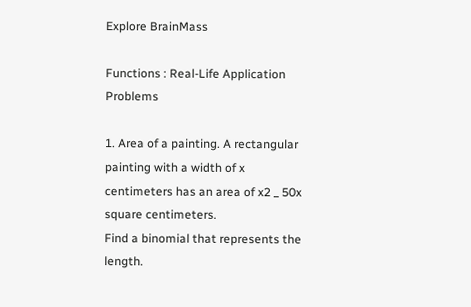Explore BrainMass

Functions : Real-Life Application Problems

1. Area of a painting. A rectangular painting with a width of x centimeters has an area of x2 _ 50x square centimeters.
Find a binomial that represents the length.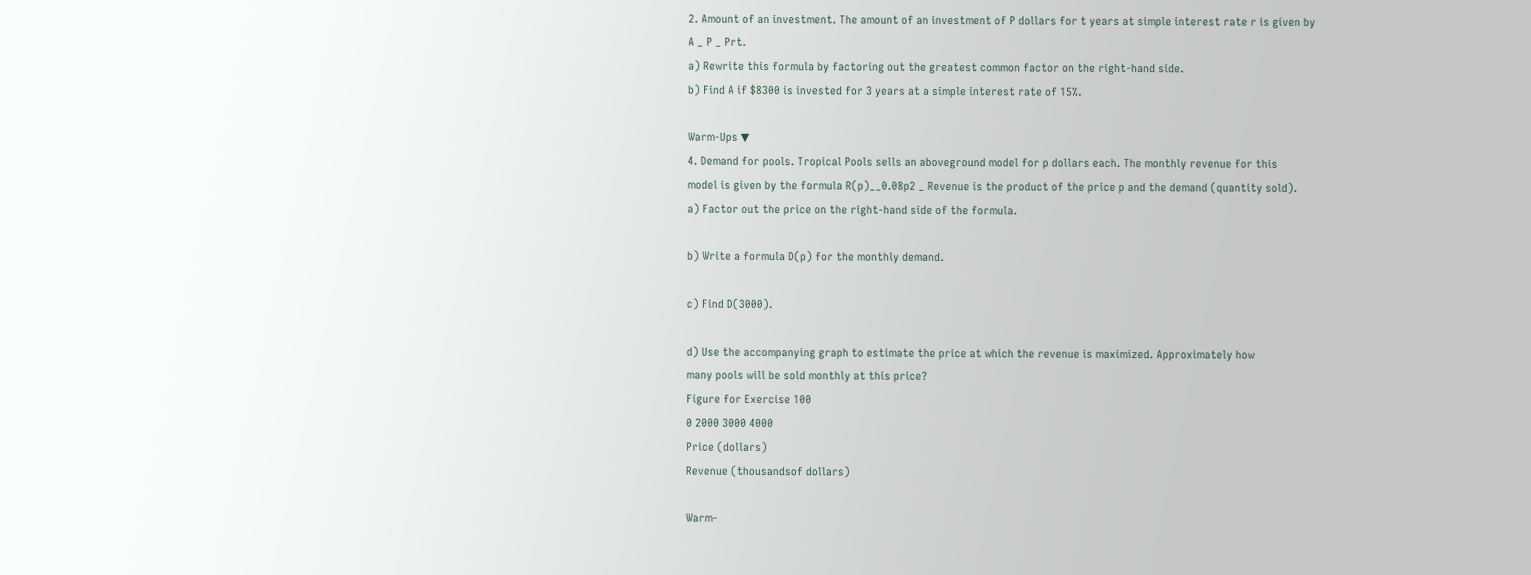2. Amount of an investment. The amount of an investment of P dollars for t years at simple interest rate r is given by
A _ P _ Prt.
a) Rewrite this formula by factoring out the greatest common factor on the right-hand side.
b) Find A if $8300 is invested for 3 years at a simple interest rate of 15%.

Warm-Ups ▼
4. Demand for pools. Tropical Pools sells an aboveground model for p dollars each. The monthly revenue for this
model is given by the formula R(p)__0.08p2 _ Revenue is the product of the price p and the demand (quantity sold).
a) Factor out the price on the right-hand side of the formula.

b) Write a formula D(p) for the monthly demand.

c) Find D(3000).

d) Use the accompanying graph to estimate the price at which the revenue is maximized. Approximately how
many pools will be sold monthly at this price?
Figure for Exercise 100
0 2000 3000 4000
Price (dollars)
Revenue (thousandsof dollars)

Warm-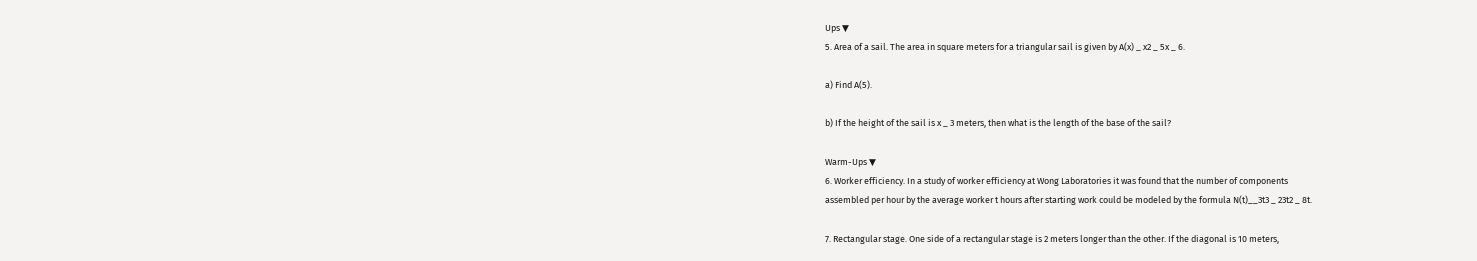Ups ▼
5. Area of a sail. The area in square meters for a triangular sail is given by A(x) _ x2 _ 5x _ 6.

a) Find A(5).

b) If the height of the sail is x _ 3 meters, then what is the length of the base of the sail?

Warm-Ups ▼
6. Worker efficiency. In a study of worker efficiency at Wong Laboratories it was found that the number of components
assembled per hour by the average worker t hours after starting work could be modeled by the formula N(t)__3t3 _ 23t2 _ 8t.

7. Rectangular stage. One side of a rectangular stage is 2 meters longer than the other. If the diagonal is 10 meters,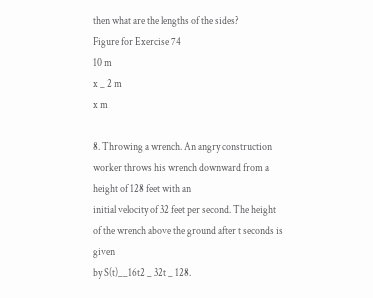then what are the lengths of the sides?
Figure for Exercise 74
10 m
x _ 2 m
x m

8. Throwing a wrench. An angry construction worker throws his wrench downward from a height of 128 feet with an
initial velocity of 32 feet per second. The height of the wrench above the ground after t seconds is given
by S(t)__16t2 _ 32t _ 128.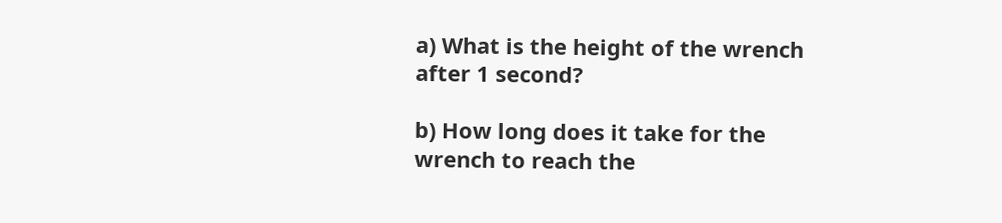a) What is the height of the wrench after 1 second?

b) How long does it take for the wrench to reach the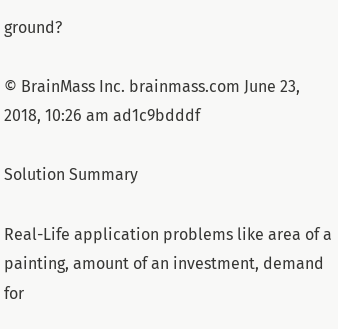ground?

© BrainMass Inc. brainmass.com June 23, 2018, 10:26 am ad1c9bdddf

Solution Summary

Real-Life application problems like area of a painting, amount of an investment, demand for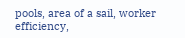pools, area of a sail, worker efficiency,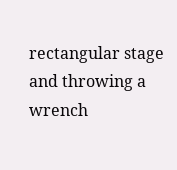rectangular stage and throwing a wrench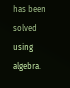has been solved using algebra.